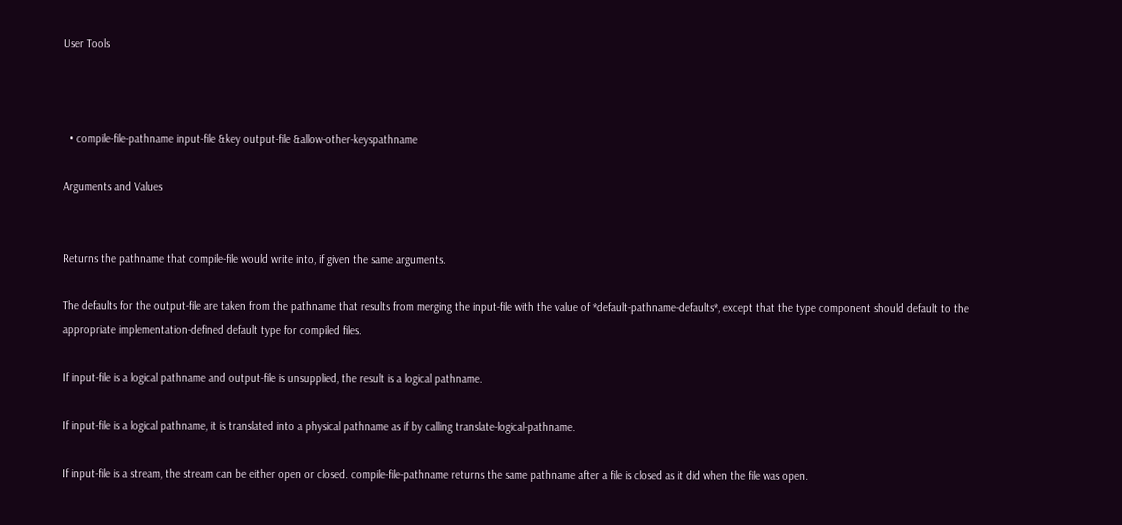User Tools



  • compile-file-pathname input-file &key output-file &allow-other-keyspathname

Arguments and Values


Returns the pathname that compile-file would write into, if given the same arguments.

The defaults for the output-file are taken from the pathname that results from merging the input-file with the value of *default-pathname-defaults*, except that the type component should default to the appropriate implementation-defined default type for compiled files.

If input-file is a logical pathname and output-file is unsupplied, the result is a logical pathname.

If input-file is a logical pathname, it is translated into a physical pathname as if by calling translate-logical-pathname.

If input-file is a stream, the stream can be either open or closed. compile-file-pathname returns the same pathname after a file is closed as it did when the file was open.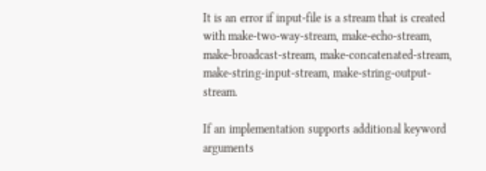It is an error if input-file is a stream that is created with make-two-way-stream, make-echo-stream, make-broadcast-stream, make-concatenated-stream, make-string-input-stream, make-string-output-stream.

If an implementation supports additional keyword arguments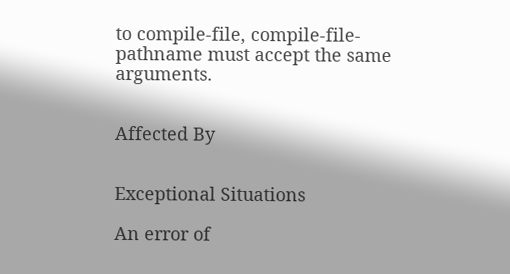to compile-file, compile-file-pathname must accept the same arguments.


Affected By


Exceptional Situations

An error of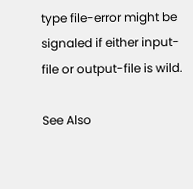type file-error might be signaled if either input-file or output-file is wild.

See Also